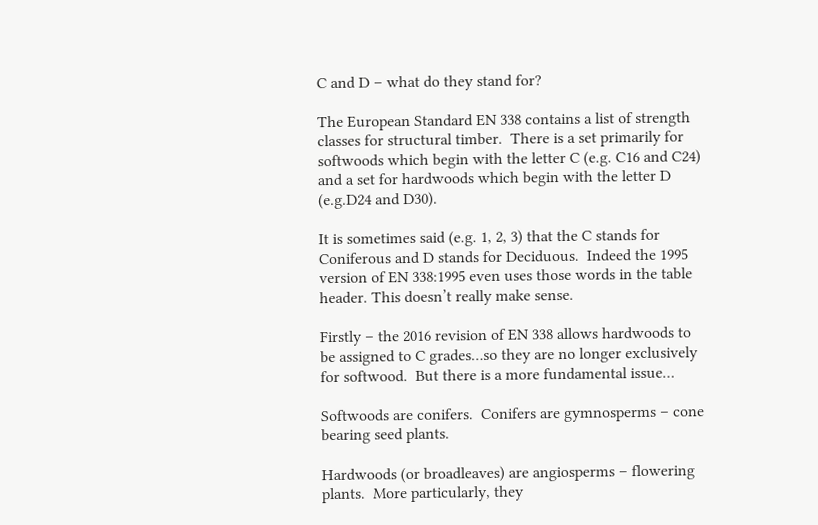C and D – what do they stand for?

The European Standard EN 338 contains a list of strength classes for structural timber.  There is a set primarily for softwoods which begin with the letter C (e.g. C16 and C24) and a set for hardwoods which begin with the letter D (e.g.D24 and D30).

It is sometimes said (e.g. 1, 2, 3) that the C stands for Coniferous and D stands for Deciduous.  Indeed the 1995 version of EN 338:1995 even uses those words in the table header. This doesn’t really make sense.

Firstly – the 2016 revision of EN 338 allows hardwoods to be assigned to C grades…so they are no longer exclusively for softwood.  But there is a more fundamental issue…

Softwoods are conifers.  Conifers are gymnosperms – cone bearing seed plants.

Hardwoods (or broadleaves) are angiosperms – flowering plants.  More particularly, they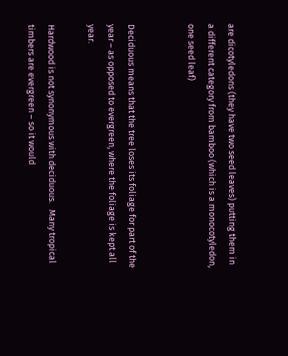are dicotyledons (they have two seed leaves) putting them in a different category from bamboo (which is a monocotyledon, one seed leaf)


Deciduous means that the tree loses its foliage for part of the year – as opposed to evergreen, where the foliage is kept all year.

Hardwood is not synonymous with deciduous.   Many tropical timbers are evergreen – so it would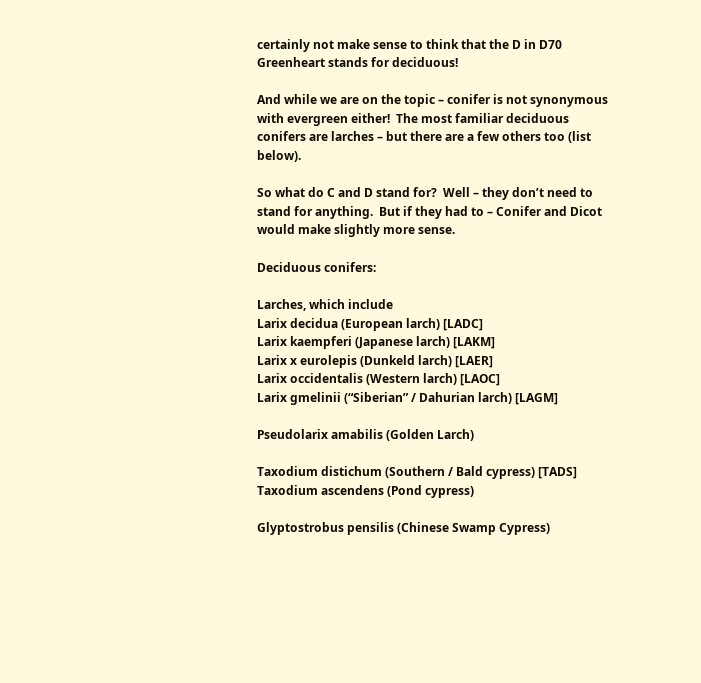certainly not make sense to think that the D in D70 Greenheart stands for deciduous!

And while we are on the topic – conifer is not synonymous with evergreen either!  The most familiar deciduous conifers are larches – but there are a few others too (list below).

So what do C and D stand for?  Well – they don’t need to stand for anything.  But if they had to – Conifer and Dicot would make slightly more sense.

Deciduous conifers:

Larches, which include
Larix decidua (European larch) [LADC]
Larix kaempferi (Japanese larch) [LAKM]
Larix x eurolepis (Dunkeld larch) [LAER]
Larix occidentalis (Western larch) [LAOC]
Larix gmelinii (“Siberian” / Dahurian larch) [LAGM]

Pseudolarix amabilis (Golden Larch)

Taxodium distichum (Southern / Bald cypress) [TADS]
Taxodium ascendens (Pond cypress)

Glyptostrobus pensilis (Chinese Swamp Cypress)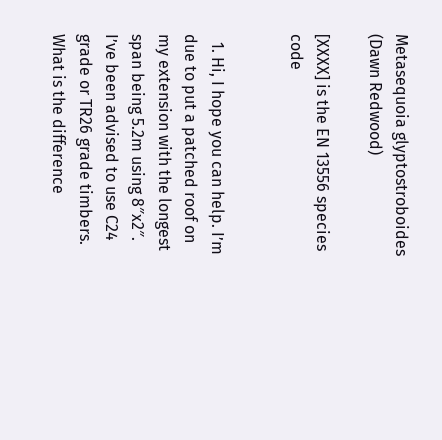Metasequoia glyptostroboides (Dawn Redwood)

[XXXX] is the EN 13556 species code


  1. Hi, I hope you can help. I’m due to put a patched roof on my extension with the longest span being 5.2m using 8″x2″. I’ve been advised to use C24 grade or TR26 grade timbers. What is the difference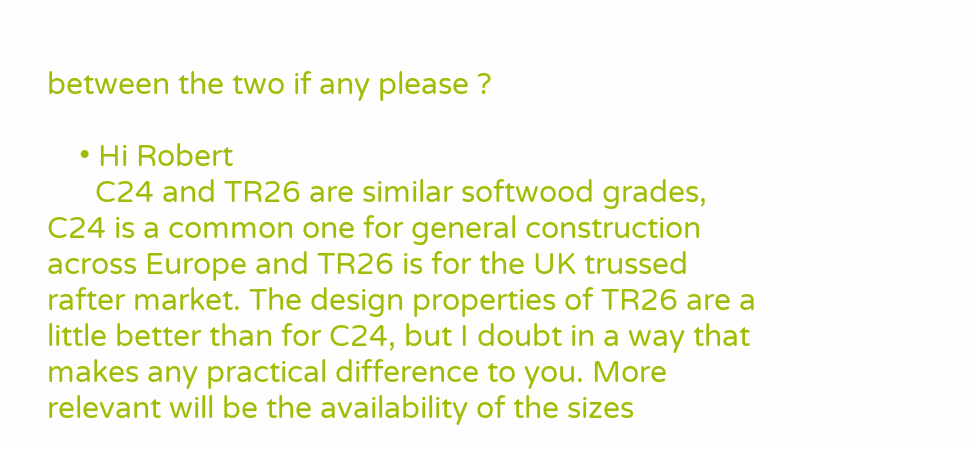between the two if any please ?

    • Hi Robert
      C24 and TR26 are similar softwood grades, C24 is a common one for general construction across Europe and TR26 is for the UK trussed rafter market. The design properties of TR26 are a little better than for C24, but I doubt in a way that makes any practical difference to you. More relevant will be the availability of the sizes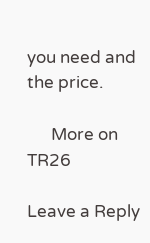you need and the price.

      More on TR26

Leave a Reply